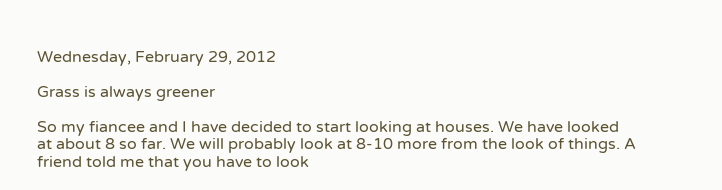Wednesday, February 29, 2012

Grass is always greener

So my fiancee and I have decided to start looking at houses. We have looked at about 8 so far. We will probably look at 8-10 more from the look of things. A friend told me that you have to look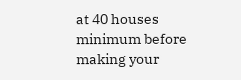at 40 houses minimum before making your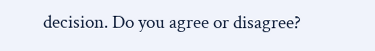decision. Do you agree or disagree?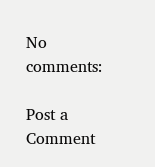No comments:

Post a Comment